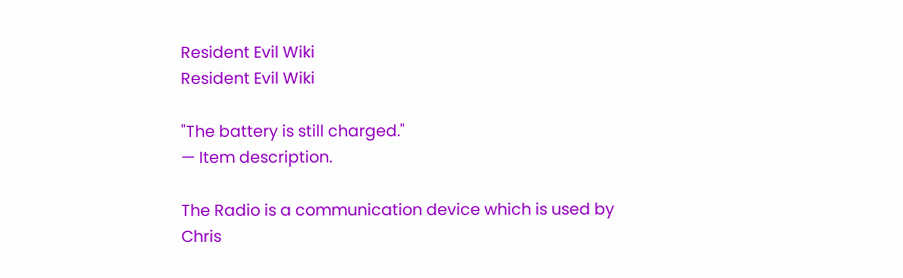Resident Evil Wiki
Resident Evil Wiki

"The battery is still charged."
— Item description.

The Radio is a communication device which is used by Chris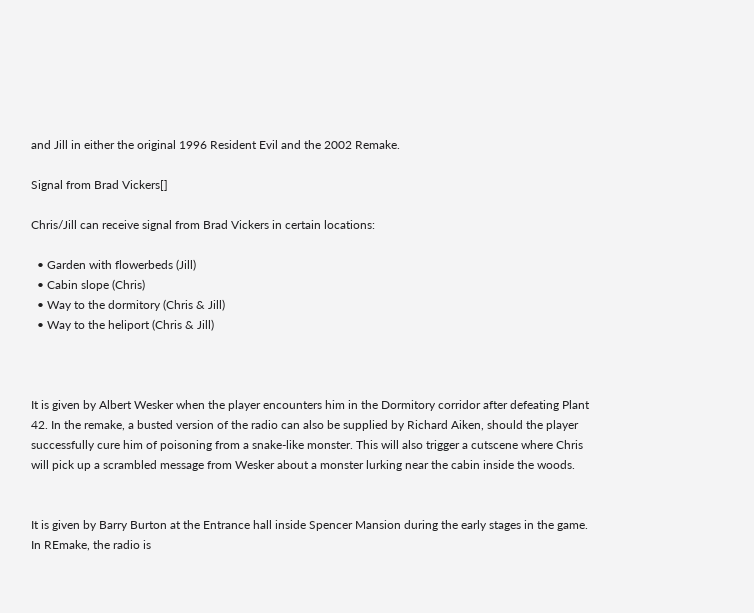and Jill in either the original 1996 Resident Evil and the 2002 Remake.

Signal from Brad Vickers[]

Chris/Jill can receive signal from Brad Vickers in certain locations:

  • Garden with flowerbeds (Jill)
  • Cabin slope (Chris)
  • Way to the dormitory (Chris & Jill)
  • Way to the heliport (Chris & Jill)



It is given by Albert Wesker when the player encounters him in the Dormitory corridor after defeating Plant 42. In the remake, a busted version of the radio can also be supplied by Richard Aiken, should the player successfully cure him of poisoning from a snake-like monster. This will also trigger a cutscene where Chris will pick up a scrambled message from Wesker about a monster lurking near the cabin inside the woods.


It is given by Barry Burton at the Entrance hall inside Spencer Mansion during the early stages in the game. In REmake, the radio is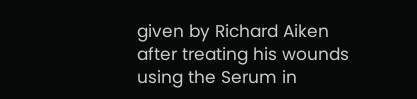given by Richard Aiken after treating his wounds using the Serum in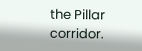the Pillar corridor.